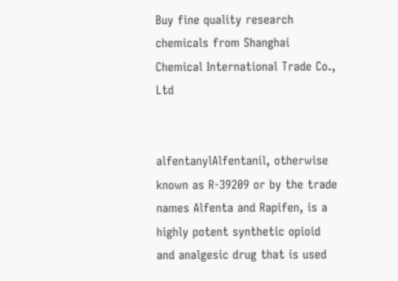Buy fine quality research chemicals from Shanghai Chemical International Trade Co., Ltd


alfentanylAlfentanil, otherwise known as R-39209 or by the trade names Alfenta and Rapifen, is a highly potent synthetic opioid and analgesic drug that is used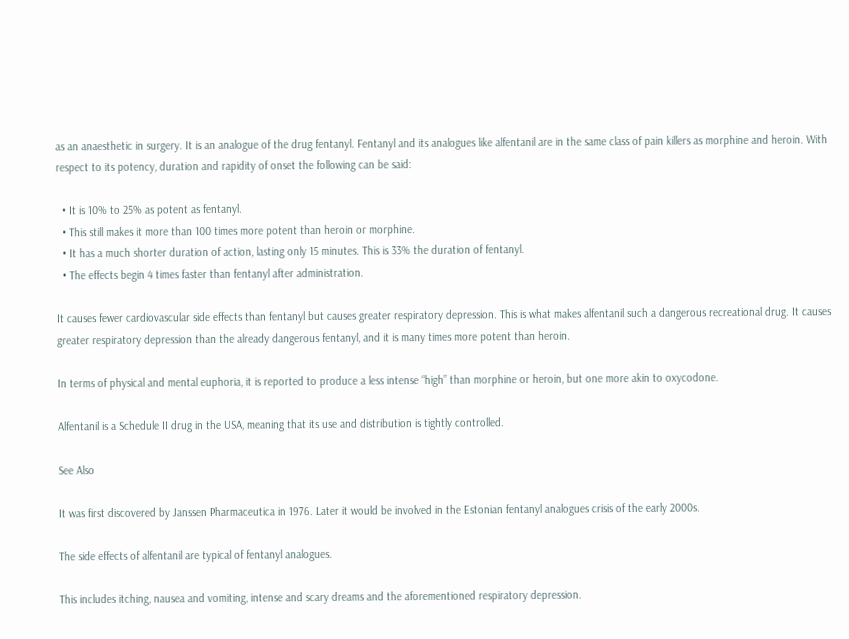as an anaesthetic in surgery. It is an analogue of the drug fentanyl. Fentanyl and its analogues like alfentanil are in the same class of pain killers as morphine and heroin. With respect to its potency, duration and rapidity of onset the following can be said:

  • It is 10% to 25% as potent as fentanyl.
  • This still makes it more than 100 times more potent than heroin or morphine.
  • It has a much shorter duration of action, lasting only 15 minutes. This is 33% the duration of fentanyl.
  • The effects begin 4 times faster than fentanyl after administration.

It causes fewer cardiovascular side effects than fentanyl but causes greater respiratory depression. This is what makes alfentanil such a dangerous recreational drug. It causes greater respiratory depression than the already dangerous fentanyl, and it is many times more potent than heroin.

In terms of physical and mental euphoria, it is reported to produce a less intense “high” than morphine or heroin, but one more akin to oxycodone.

Alfentanil is a Schedule II drug in the USA, meaning that its use and distribution is tightly controlled.

See Also

It was first discovered by Janssen Pharmaceutica in 1976. Later it would be involved in the Estonian fentanyl analogues crisis of the early 2000s.

The side effects of alfentanil are typical of fentanyl analogues.

This includes itching, nausea and vomiting, intense and scary dreams and the aforementioned respiratory depression.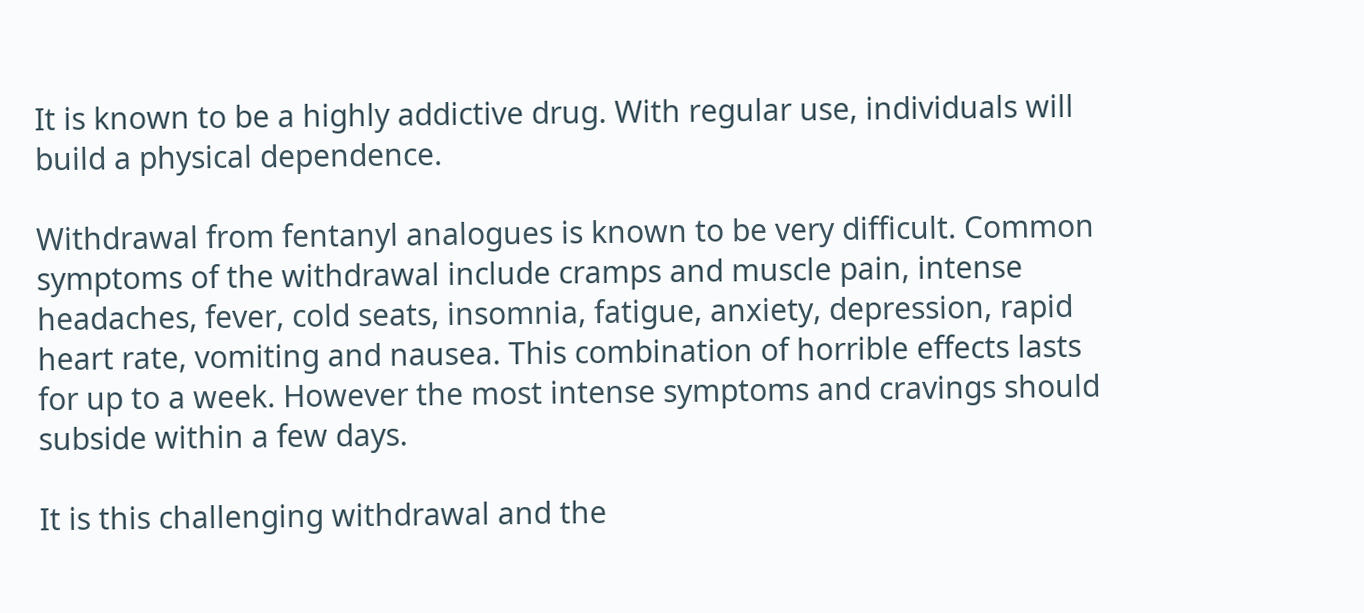It is known to be a highly addictive drug. With regular use, individuals will build a physical dependence.

Withdrawal from fentanyl analogues is known to be very difficult. Common symptoms of the withdrawal include cramps and muscle pain, intense headaches, fever, cold seats, insomnia, fatigue, anxiety, depression, rapid heart rate, vomiting and nausea. This combination of horrible effects lasts for up to a week. However the most intense symptoms and cravings should subside within a few days.

It is this challenging withdrawal and the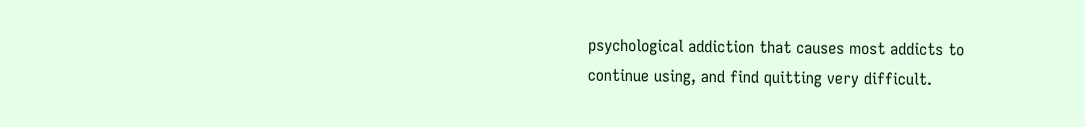psychological addiction that causes most addicts to continue using, and find quitting very difficult.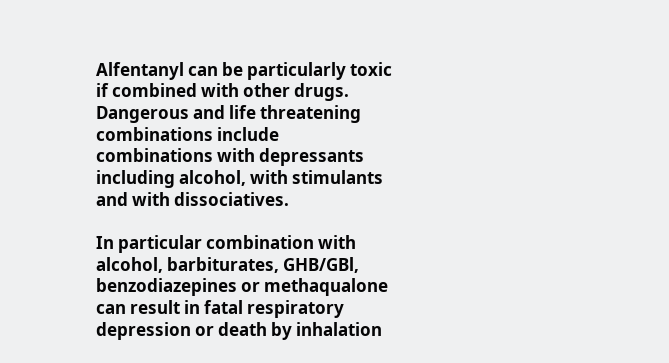Alfentanyl can be particularly toxic if combined with other drugs. Dangerous and life threatening combinations include combinations with depressants including alcohol, with stimulants and with dissociatives.

In particular combination with alcohol, barbiturates, GHB/GBl, benzodiazepines or methaqualone can result in fatal respiratory depression or death by inhalation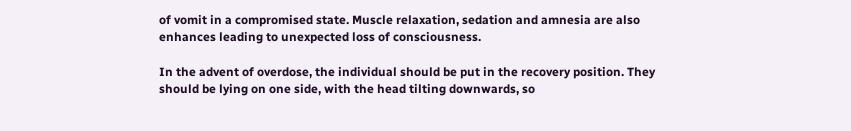of vomit in a compromised state. Muscle relaxation, sedation and amnesia are also enhances leading to unexpected loss of consciousness.

In the advent of overdose, the individual should be put in the recovery position. They should be lying on one side, with the head tilting downwards, so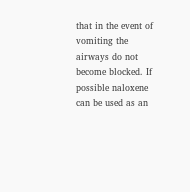that in the event of vomiting the airways do not become blocked. If possible naloxene can be used as an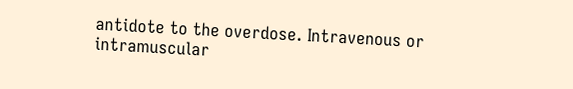antidote to the overdose. Intravenous or intramuscular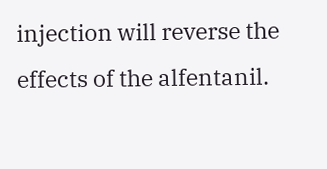injection will reverse the effects of the alfentanil.